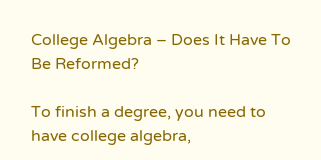College Algebra – Does It Have To Be Reformed?

To finish a degree, you need to have college algebra,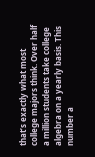that’s exactly what most college majors think. Over half a million students take college algebra on a yearly basis. This number a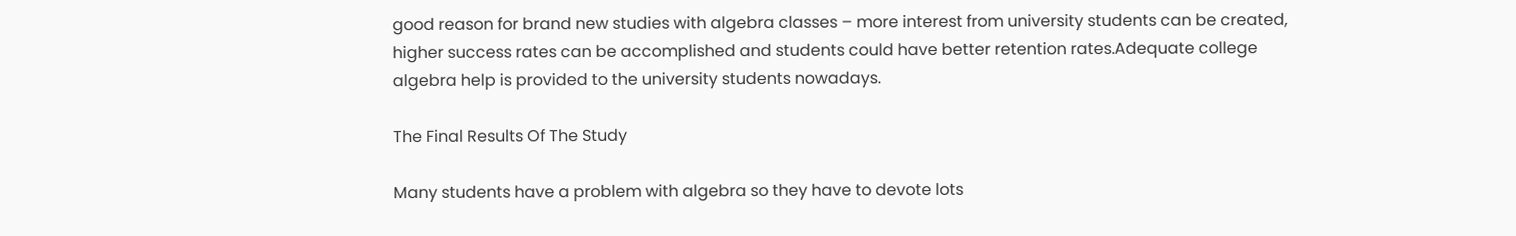good reason for brand new studies with algebra classes – more interest from university students can be created, higher success rates can be accomplished and students could have better retention rates.Adequate college algebra help is provided to the university students nowadays.

The Final Results Of The Study

Many students have a problem with algebra so they have to devote lots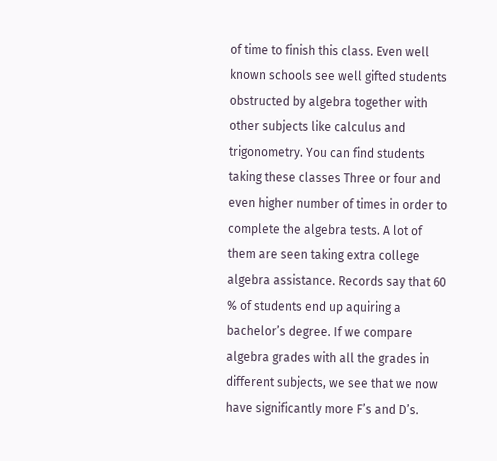of time to finish this class. Even well known schools see well gifted students obstructed by algebra together with other subjects like calculus and trigonometry. You can find students taking these classes Three or four and even higher number of times in order to complete the algebra tests. A lot of them are seen taking extra college algebra assistance. Records say that 60 % of students end up aquiring a bachelor’s degree. If we compare algebra grades with all the grades in different subjects, we see that we now have significantly more F’s and D’s.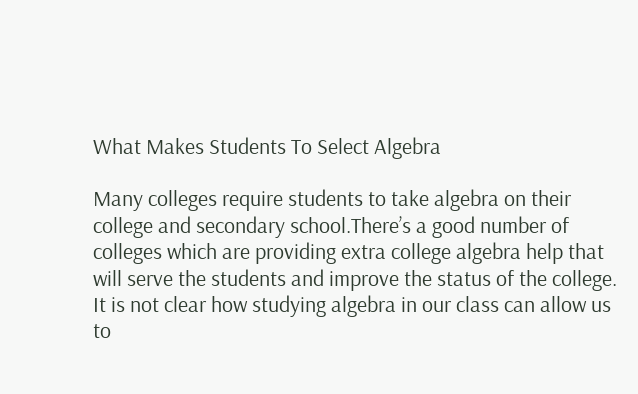What Makes Students To Select Algebra

Many colleges require students to take algebra on their college and secondary school.There’s a good number of colleges which are providing extra college algebra help that will serve the students and improve the status of the college. It is not clear how studying algebra in our class can allow us to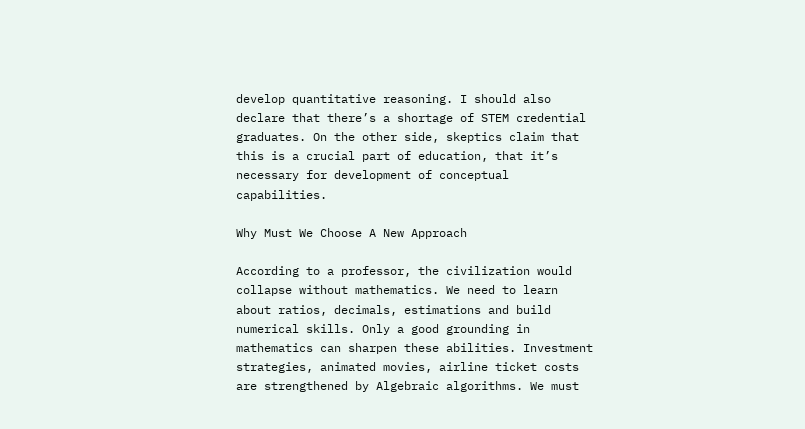develop quantitative reasoning. I should also declare that there’s a shortage of STEM credential graduates. On the other side, skeptics claim that this is a crucial part of education, that it’s necessary for development of conceptual capabilities.

Why Must We Choose A New Approach

According to a professor, the civilization would collapse without mathematics. We need to learn about ratios, decimals, estimations and build numerical skills. Only a good grounding in mathematics can sharpen these abilities. Investment strategies, animated movies, airline ticket costs are strengthened by Algebraic algorithms. We must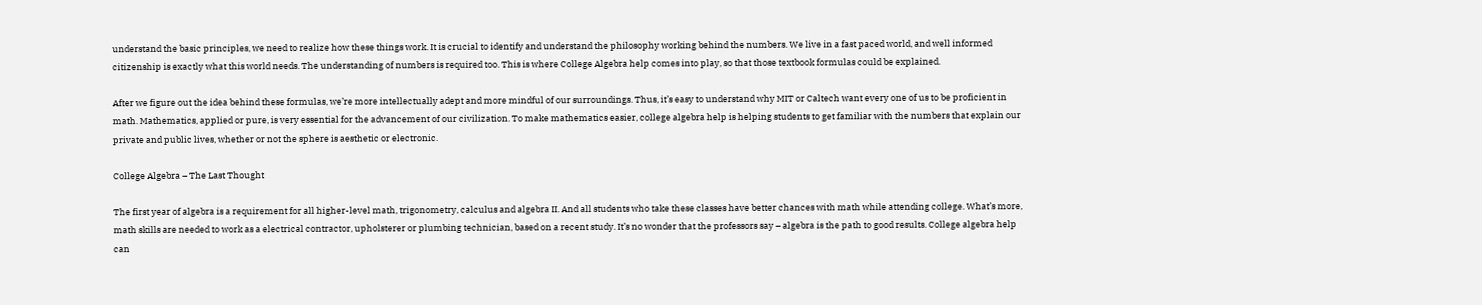understand the basic principles, we need to realize how these things work. It is crucial to identify and understand the philosophy working behind the numbers. We live in a fast paced world, and well informed citizenship is exactly what this world needs. The understanding of numbers is required too. This is where College Algebra help comes into play, so that those textbook formulas could be explained.

After we figure out the idea behind these formulas, we’re more intellectually adept and more mindful of our surroundings. Thus, it’s easy to understand why MIT or Caltech want every one of us to be proficient in math. Mathematics, applied or pure, is very essential for the advancement of our civilization. To make mathematics easier, college algebra help is helping students to get familiar with the numbers that explain our private and public lives, whether or not the sphere is aesthetic or electronic.

College Algebra – The Last Thought

The first year of algebra is a requirement for all higher-level math, trigonometry, calculus and algebra II. And all students who take these classes have better chances with math while attending college. What’s more, math skills are needed to work as a electrical contractor, upholsterer or plumbing technician, based on a recent study. It’s no wonder that the professors say – algebra is the path to good results. College algebra help can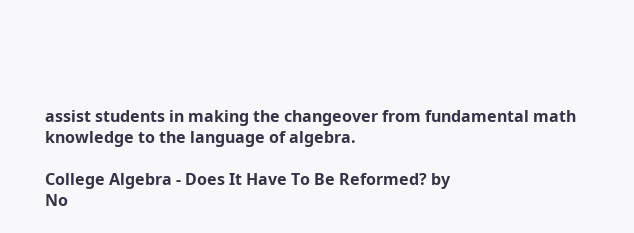assist students in making the changeover from fundamental math knowledge to the language of algebra.

College Algebra - Does It Have To Be Reformed? by
No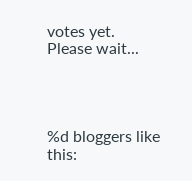votes yet.
Please wait...




%d bloggers like this: